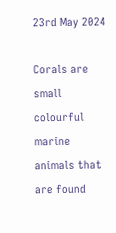23rd May 2024

Corals are small colourful marine animals that are found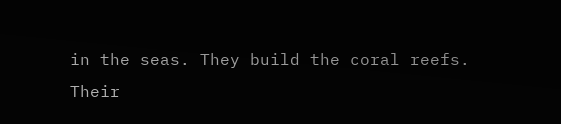in the seas. They build the coral reefs. Their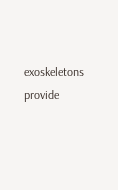exoskeletons provide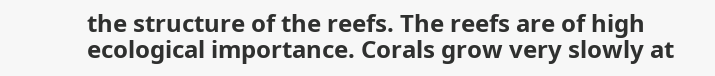the structure of the reefs. The reefs are of high ecological importance. Corals grow very slowly at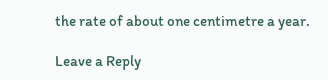the rate of about one centimetre a year.

Leave a Reply